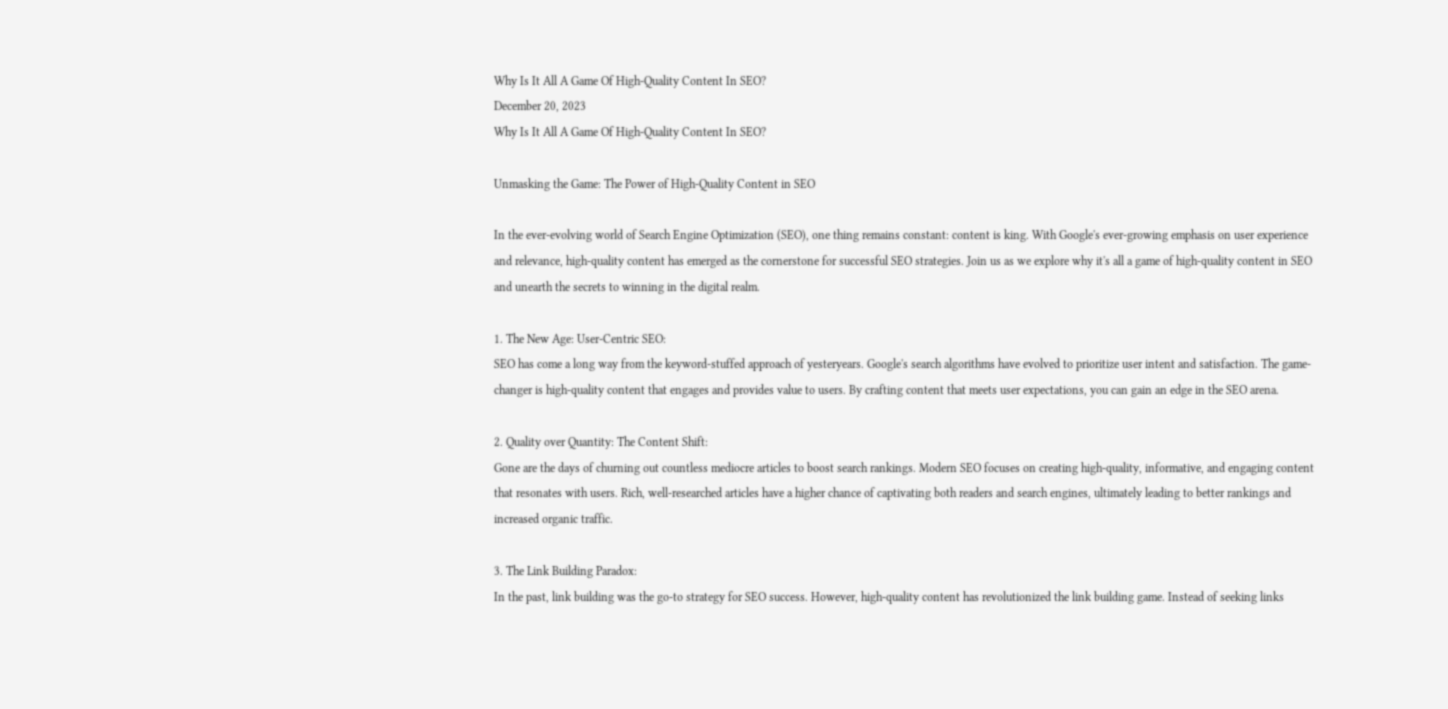Why Is It All A Game Of High-Quality Content In SEO?
December 20, 2023
Why Is It All A Game Of High-Quality Content In SEO?

Unmasking the Game: The Power of High-Quality Content in SEO

In the ever-evolving world of Search Engine Optimization (SEO), one thing remains constant: content is king. With Google's ever-growing emphasis on user experience and relevance, high-quality content has emerged as the cornerstone for successful SEO strategies. Join us as we explore why it's all a game of high-quality content in SEO and unearth the secrets to winning in the digital realm.

1. The New Age: User-Centric SEO:
SEO has come a long way from the keyword-stuffed approach of yesteryears. Google's search algorithms have evolved to prioritize user intent and satisfaction. The game-changer is high-quality content that engages and provides value to users. By crafting content that meets user expectations, you can gain an edge in the SEO arena.

2. Quality over Quantity: The Content Shift:
Gone are the days of churning out countless mediocre articles to boost search rankings. Modern SEO focuses on creating high-quality, informative, and engaging content that resonates with users. Rich, well-researched articles have a higher chance of captivating both readers and search engines, ultimately leading to better rankings and increased organic traffic.

3. The Link Building Paradox:
In the past, link building was the go-to strategy for SEO success. However, high-quality content has revolutionized the link building game. Instead of seeking links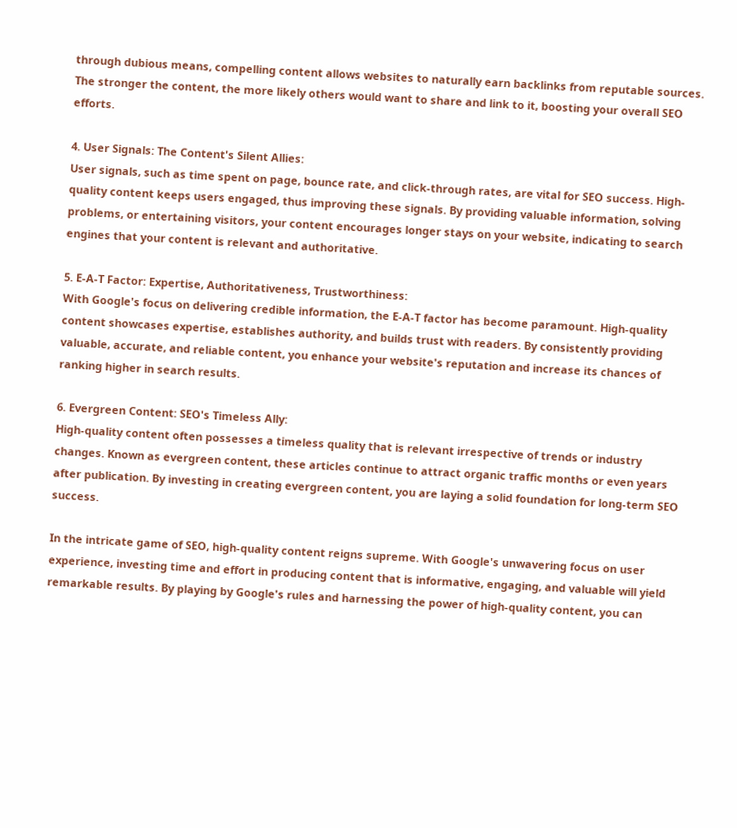through dubious means, compelling content allows websites to naturally earn backlinks from reputable sources. The stronger the content, the more likely others would want to share and link to it, boosting your overall SEO efforts.

4. User Signals: The Content's Silent Allies:
User signals, such as time spent on page, bounce rate, and click-through rates, are vital for SEO success. High-quality content keeps users engaged, thus improving these signals. By providing valuable information, solving problems, or entertaining visitors, your content encourages longer stays on your website, indicating to search engines that your content is relevant and authoritative.

5. E-A-T Factor: Expertise, Authoritativeness, Trustworthiness:
With Google's focus on delivering credible information, the E-A-T factor has become paramount. High-quality content showcases expertise, establishes authority, and builds trust with readers. By consistently providing valuable, accurate, and reliable content, you enhance your website's reputation and increase its chances of ranking higher in search results.

6. Evergreen Content: SEO's Timeless Ally:
High-quality content often possesses a timeless quality that is relevant irrespective of trends or industry changes. Known as evergreen content, these articles continue to attract organic traffic months or even years after publication. By investing in creating evergreen content, you are laying a solid foundation for long-term SEO success.

In the intricate game of SEO, high-quality content reigns supreme. With Google's unwavering focus on user experience, investing time and effort in producing content that is informative, engaging, and valuable will yield remarkable results. By playing by Google's rules and harnessing the power of high-quality content, you can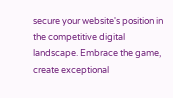secure your website's position in the competitive digital landscape. Embrace the game, create exceptional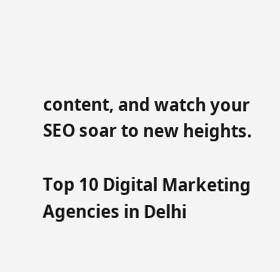content, and watch your SEO soar to new heights.

Top 10 Digital Marketing Agencies in Delhi